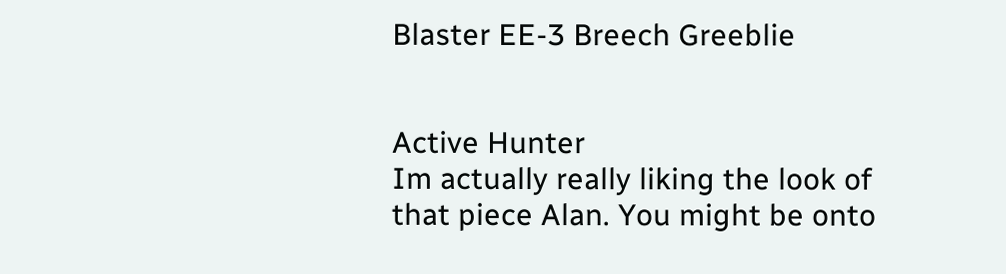Blaster EE-3 Breech Greeblie


Active Hunter
Im actually really liking the look of that piece Alan. You might be onto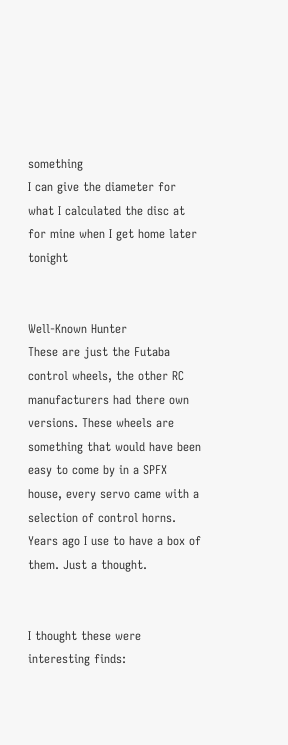something
I can give the diameter for what I calculated the disc at for mine when I get home later tonight


Well-Known Hunter
These are just the Futaba control wheels, the other RC manufacturers had there own versions. These wheels are something that would have been easy to come by in a SPFX house, every servo came with a selection of control horns. Years ago I use to have a box of them. Just a thought.


I thought these were interesting finds: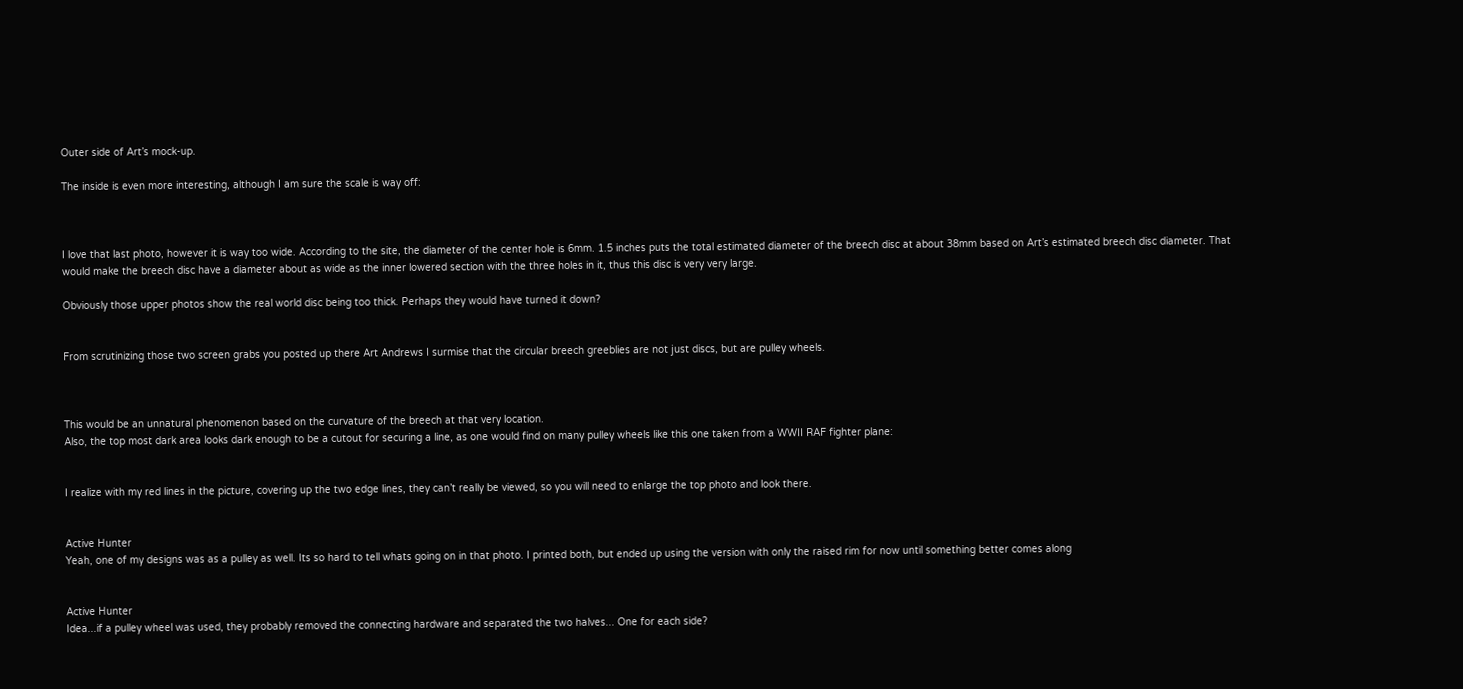Outer side of Art’s mock-up.

The inside is even more interesting, although I am sure the scale is way off:



I love that last photo, however it is way too wide. According to the site, the diameter of the center hole is 6mm. 1.5 inches puts the total estimated diameter of the breech disc at about 38mm based on Art’s estimated breech disc diameter. That would make the breech disc have a diameter about as wide as the inner lowered section with the three holes in it, thus this disc is very very large.

Obviously those upper photos show the real world disc being too thick. Perhaps they would have turned it down?


From scrutinizing those two screen grabs you posted up there Art Andrews I surmise that the circular breech greeblies are not just discs, but are pulley wheels.



This would be an unnatural phenomenon based on the curvature of the breech at that very location.
Also, the top most dark area looks dark enough to be a cutout for securing a line, as one would find on many pulley wheels like this one taken from a WWII RAF fighter plane:


I realize with my red lines in the picture, covering up the two edge lines, they can’t really be viewed, so you will need to enlarge the top photo and look there.


Active Hunter
Yeah, one of my designs was as a pulley as well. Its so hard to tell whats going on in that photo. I printed both, but ended up using the version with only the raised rim for now until something better comes along


Active Hunter
Idea...if a pulley wheel was used, they probably removed the connecting hardware and separated the two halves... One for each side?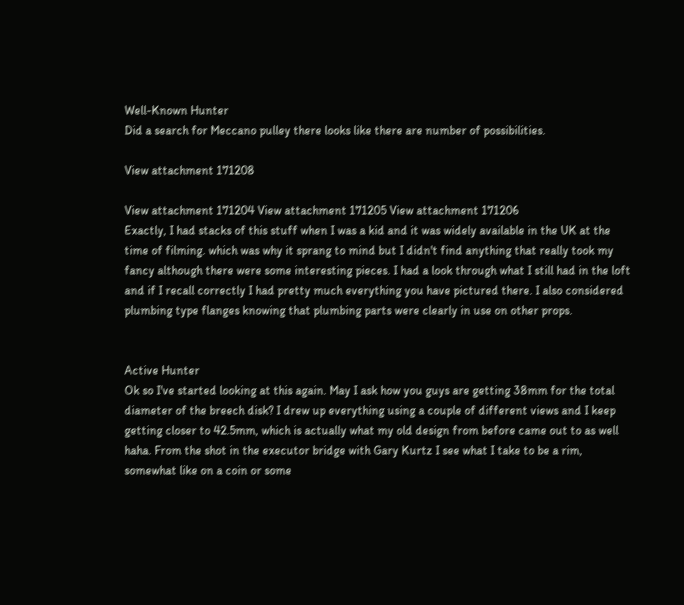Well-Known Hunter
Did a search for Meccano pulley there looks like there are number of possibilities.

View attachment 171208

View attachment 171204 View attachment 171205 View attachment 171206
Exactly, I had stacks of this stuff when I was a kid and it was widely available in the UK at the time of filming. which was why it sprang to mind but I didn't find anything that really took my fancy although there were some interesting pieces. I had a look through what I still had in the loft and if I recall correctly I had pretty much everything you have pictured there. I also considered plumbing type flanges knowing that plumbing parts were clearly in use on other props.


Active Hunter
Ok so I've started looking at this again. May I ask how you guys are getting 38mm for the total diameter of the breech disk? I drew up everything using a couple of different views and I keep getting closer to 42.5mm, which is actually what my old design from before came out to as well haha. From the shot in the executor bridge with Gary Kurtz I see what I take to be a rim, somewhat like on a coin or some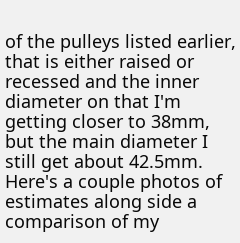of the pulleys listed earlier, that is either raised or recessed and the inner diameter on that I'm getting closer to 38mm, but the main diameter I still get about 42.5mm.
Here's a couple photos of estimates along side a comparison of my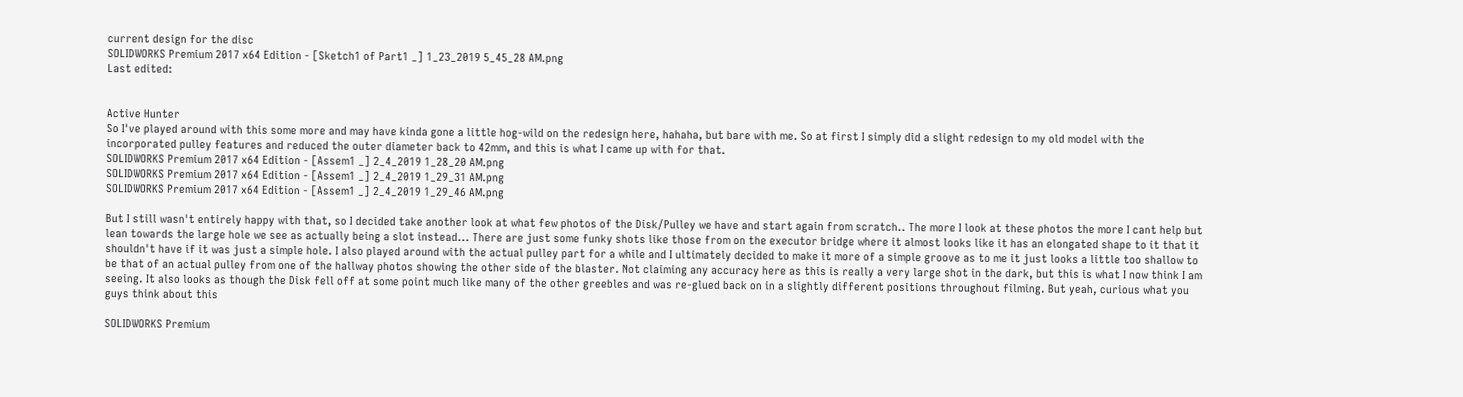current design for the disc
SOLIDWORKS Premium 2017 x64 Edition - [Sketch1 of Part1 _] 1_23_2019 5_45_28 AM.png
Last edited:


Active Hunter
So I've played around with this some more and may have kinda gone a little hog-wild on the redesign here, hahaha, but bare with me. So at first I simply did a slight redesign to my old model with the incorporated pulley features and reduced the outer diameter back to 42mm, and this is what I came up with for that.
SOLIDWORKS Premium 2017 x64 Edition - [Assem1 _] 2_4_2019 1_28_20 AM.png
SOLIDWORKS Premium 2017 x64 Edition - [Assem1 _] 2_4_2019 1_29_31 AM.png
SOLIDWORKS Premium 2017 x64 Edition - [Assem1 _] 2_4_2019 1_29_46 AM.png

But I still wasn't entirely happy with that, so I decided take another look at what few photos of the Disk/Pulley we have and start again from scratch.. The more I look at these photos the more I cant help but lean towards the large hole we see as actually being a slot instead... There are just some funky shots like those from on the executor bridge where it almost looks like it has an elongated shape to it that it shouldn't have if it was just a simple hole. I also played around with the actual pulley part for a while and I ultimately decided to make it more of a simple groove as to me it just looks a little too shallow to be that of an actual pulley from one of the hallway photos showing the other side of the blaster. Not claiming any accuracy here as this is really a very large shot in the dark, but this is what I now think I am seeing. It also looks as though the Disk fell off at some point much like many of the other greebles and was re-glued back on in a slightly different positions throughout filming. But yeah, curious what you guys think about this

SOLIDWORKS Premium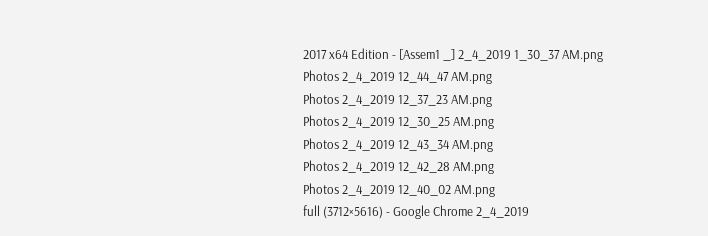2017 x64 Edition - [Assem1 _] 2_4_2019 1_30_37 AM.png
Photos 2_4_2019 12_44_47 AM.png
Photos 2_4_2019 12_37_23 AM.png
Photos 2_4_2019 12_30_25 AM.png
Photos 2_4_2019 12_43_34 AM.png
Photos 2_4_2019 12_42_28 AM.png
Photos 2_4_2019 12_40_02 AM.png
full (3712×5616) - Google Chrome 2_4_2019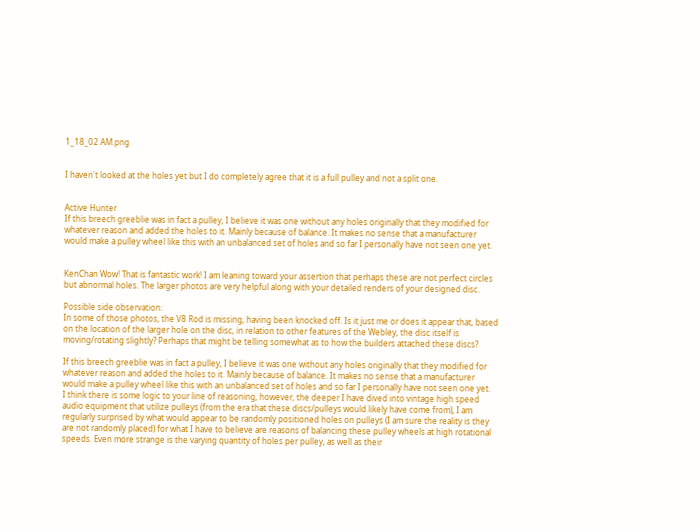1_18_02 AM.png


I haven't looked at the holes yet but I do completely agree that it is a full pulley and not a split one.


Active Hunter
If this breech greeblie was in fact a pulley, I believe it was one without any holes originally that they modified for whatever reason and added the holes to it. Mainly because of balance. It makes no sense that a manufacturer would make a pulley wheel like this with an unbalanced set of holes and so far I personally have not seen one yet.


KenChan Wow! That is fantastic work! I am leaning toward your assertion that perhaps these are not perfect circles but abnormal holes. The larger photos are very helpful along with your detailed renders of your designed disc.

Possible side observation:
In some of those photos, the V8 Rod is missing, having been knocked off. Is it just me or does it appear that, based on the location of the larger hole on the disc, in relation to other features of the Webley, the disc itself is moving/rotating slightly? Perhaps that might be telling somewhat as to how the builders attached these discs?

If this breech greeblie was in fact a pulley, I believe it was one without any holes originally that they modified for whatever reason and added the holes to it. Mainly because of balance. It makes no sense that a manufacturer would make a pulley wheel like this with an unbalanced set of holes and so far I personally have not seen one yet.
I think there is some logic to your line of reasoning, however, the deeper I have dived into vintage high speed audio equipment that utilize pulleys (from the era that these discs/pulleys would likely have come from), I am regularly surprised by what would appear to be randomly positioned holes on pulleys (I am sure the reality is they are not randomly placed) for what I have to believe are reasons of balancing these pulley wheels at high rotational speeds. Even more strange is the varying quantity of holes per pulley, as well as their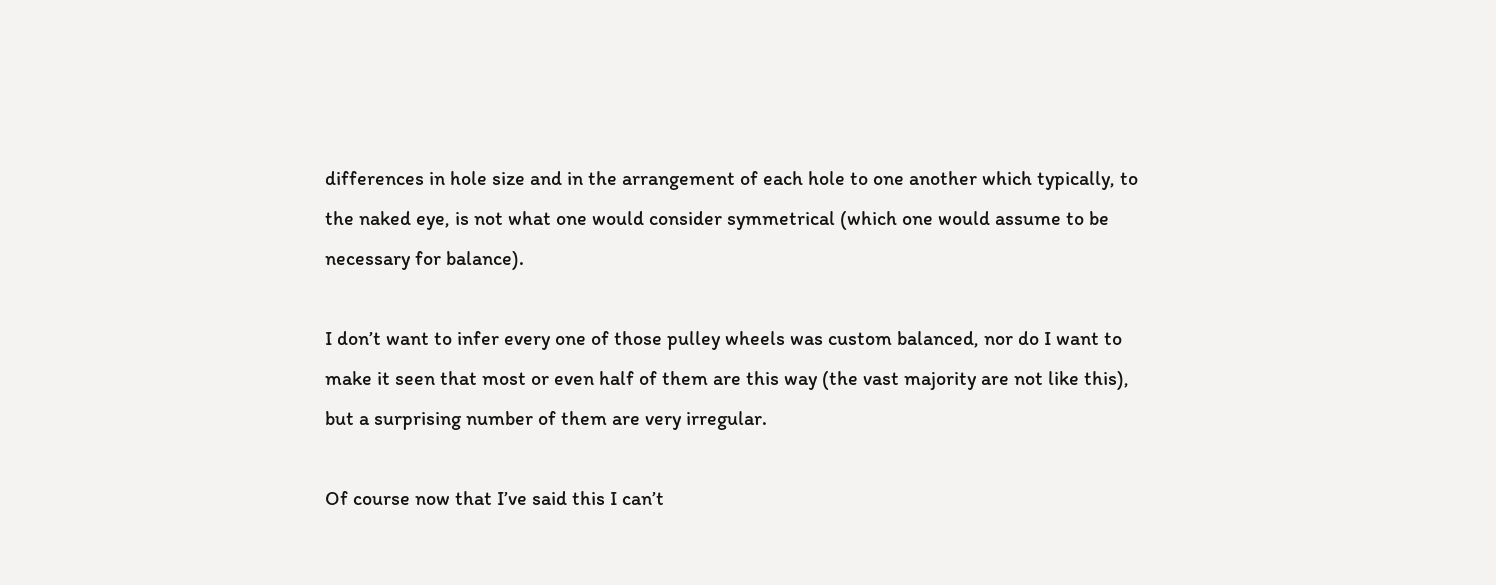differences in hole size and in the arrangement of each hole to one another which typically, to the naked eye, is not what one would consider symmetrical (which one would assume to be necessary for balance).

I don’t want to infer every one of those pulley wheels was custom balanced, nor do I want to make it seen that most or even half of them are this way (the vast majority are not like this), but a surprising number of them are very irregular.

Of course now that I’ve said this I can’t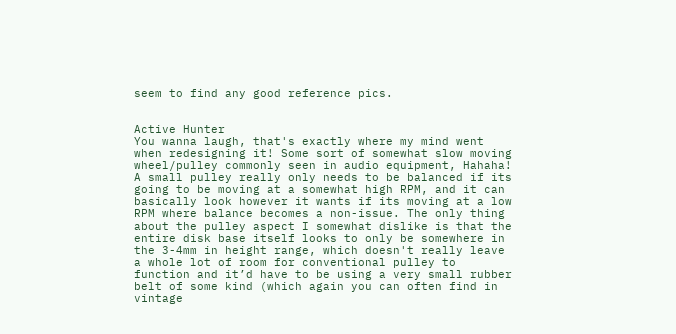seem to find any good reference pics.


Active Hunter
You wanna laugh, that's exactly where my mind went when redesigning it! Some sort of somewhat slow moving wheel/pulley commonly seen in audio equipment, Hahaha! A small pulley really only needs to be balanced if its going to be moving at a somewhat high RPM, and it can basically look however it wants if its moving at a low RPM where balance becomes a non-issue. The only thing about the pulley aspect I somewhat dislike is that the entire disk base itself looks to only be somewhere in the 3-4mm in height range, which doesn't really leave a whole lot of room for conventional pulley to function and it’d have to be using a very small rubber belt of some kind (which again you can often find in vintage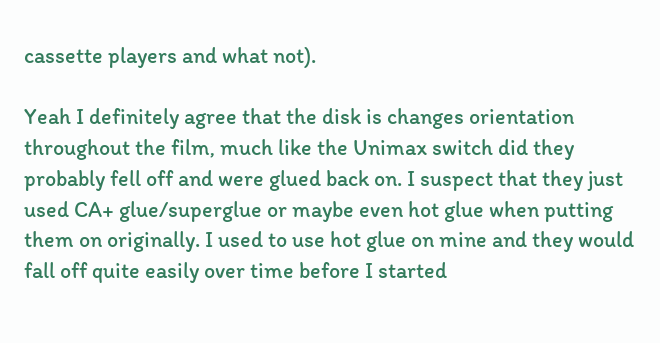cassette players and what not).

Yeah I definitely agree that the disk is changes orientation throughout the film, much like the Unimax switch did they probably fell off and were glued back on. I suspect that they just used CA+ glue/superglue or maybe even hot glue when putting them on originally. I used to use hot glue on mine and they would fall off quite easily over time before I started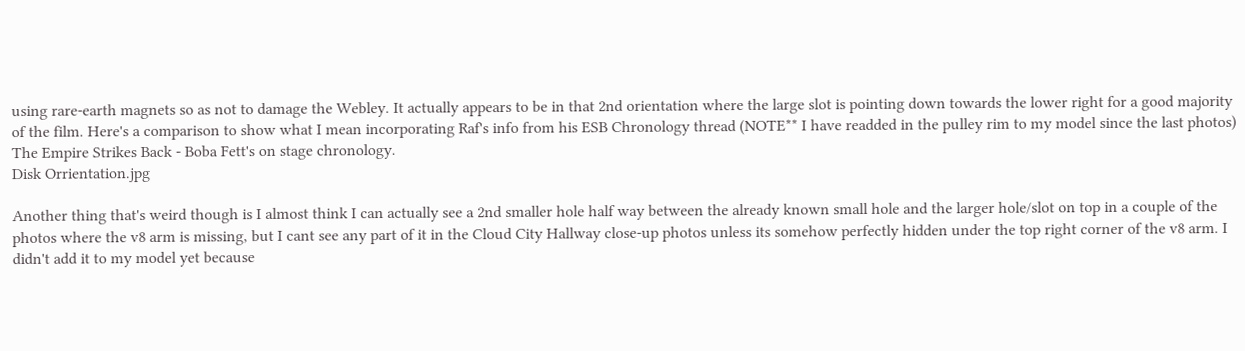using rare-earth magnets so as not to damage the Webley. It actually appears to be in that 2nd orientation where the large slot is pointing down towards the lower right for a good majority of the film. Here's a comparison to show what I mean incorporating Raf's info from his ESB Chronology thread (NOTE** I have readded in the pulley rim to my model since the last photos)
The Empire Strikes Back - Boba Fett's on stage chronology.
Disk Orrientation.jpg

Another thing that's weird though is I almost think I can actually see a 2nd smaller hole half way between the already known small hole and the larger hole/slot on top in a couple of the photos where the v8 arm is missing, but I cant see any part of it in the Cloud City Hallway close-up photos unless its somehow perfectly hidden under the top right corner of the v8 arm. I didn't add it to my model yet because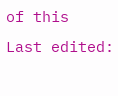of this
Last edited: